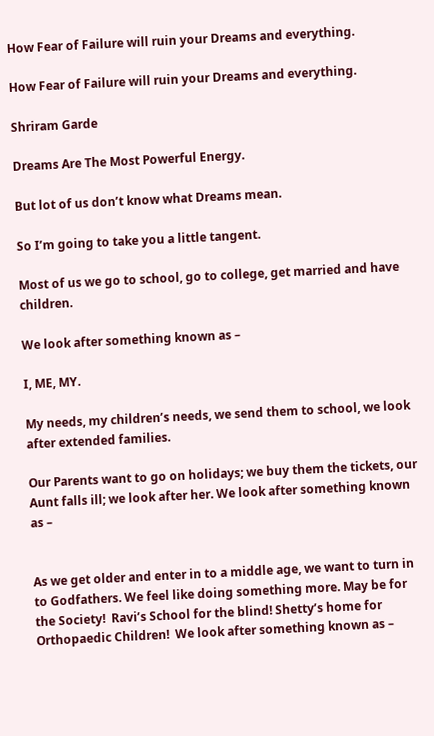How Fear of Failure will ruin your Dreams and everything.

How Fear of Failure will ruin your Dreams and everything.

Shriram Garde

Dreams Are The Most Powerful Energy.

But lot of us don’t know what Dreams mean.

So I’m going to take you a little tangent.

Most of us we go to school, go to college, get married and have children.

We look after something known as –

I, ME, MY.

My needs, my children’s needs, we send them to school, we look after extended families.

Our Parents want to go on holidays; we buy them the tickets, our Aunt falls ill; we look after her. We look after something known as –


As we get older and enter in to a middle age, we want to turn in to Godfathers. We feel like doing something more. May be for the Society!  Ravi’s School for the blind! Shetty’s home for Orthopaedic Children!  We look after something known as –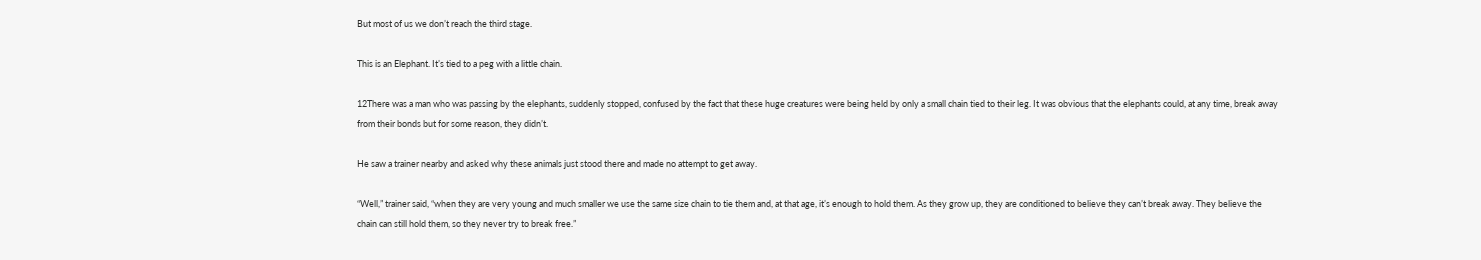But most of us we don’t reach the third stage.

This is an Elephant. It’s tied to a peg with a little chain.

12There was a man who was passing by the elephants, suddenly stopped, confused by the fact that these huge creatures were being held by only a small chain tied to their leg. It was obvious that the elephants could, at any time, break away from their bonds but for some reason, they didn’t.

He saw a trainer nearby and asked why these animals just stood there and made no attempt to get away.

“Well,” trainer said, “when they are very young and much smaller we use the same size chain to tie them and, at that age, it’s enough to hold them. As they grow up, they are conditioned to believe they can’t break away. They believe the chain can still hold them, so they never try to break free.”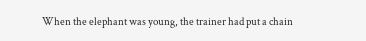When the elephant was young, the trainer had put a chain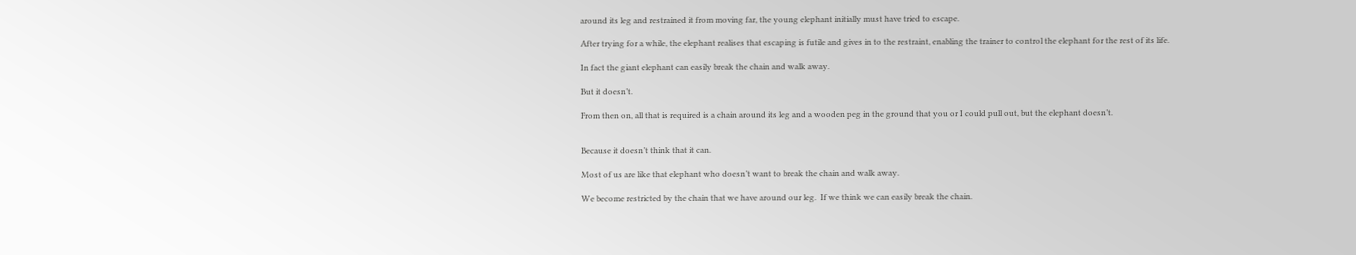around its leg and restrained it from moving far, the young elephant initially must have tried to escape.

After trying for a while, the elephant realises that escaping is futile and gives in to the restraint, enabling the trainer to control the elephant for the rest of its life.

In fact the giant elephant can easily break the chain and walk away.

But it doesn’t.

From then on, all that is required is a chain around its leg and a wooden peg in the ground that you or I could pull out, but the elephant doesn’t.


Because it doesn’t think that it can.

Most of us are like that elephant who doesn’t want to break the chain and walk away.

We become restricted by the chain that we have around our leg.  If we think we can easily break the chain.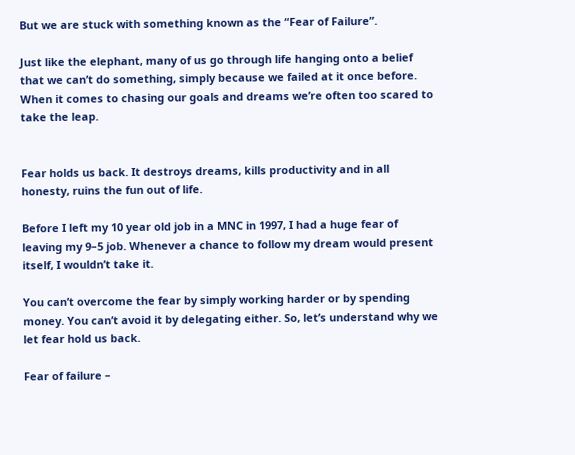But we are stuck with something known as the “Fear of Failure”.

Just like the elephant, many of us go through life hanging onto a belief that we can’t do something, simply because we failed at it once before. When it comes to chasing our goals and dreams we’re often too scared to take the leap.


Fear holds us back. It destroys dreams, kills productivity and in all honesty, ruins the fun out of life.

Before I left my 10 year old job in a MNC in 1997, I had a huge fear of leaving my 9–5 job. Whenever a chance to follow my dream would present itself, I wouldn’t take it.

You can’t overcome the fear by simply working harder or by spending money. You can’t avoid it by delegating either. So, let’s understand why we let fear hold us back.

Fear of failure –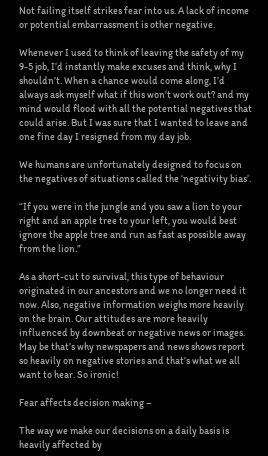Not failing itself strikes fear into us. A lack of income or potential embarrassment is other negative.

Whenever I used to think of leaving the safety of my 9-5 job, I’d instantly make excuses and think, why I shouldn’t. When a chance would come along, I’d always ask myself what if this won’t work out? and my mind would flood with all the potential negatives that could arise. But I was sure that I wanted to leave and one fine day I resigned from my day job.

We humans are unfortunately designed to focus on the negatives of situations called the ‘negativity bias’.

“If you were in the jungle and you saw a lion to your right and an apple tree to your left, you would best ignore the apple tree and run as fast as possible away from the lion.”

As a short-cut to survival, this type of behaviour originated in our ancestors and we no longer need it now. Also, negative information weighs more heavily on the brain. Our attitudes are more heavily influenced by downbeat or negative news or images. May be that’s why newspapers and news shows report so heavily on negative stories and that’s what we all want to hear. So ironic!

Fear affects decision making –

The way we make our decisions on a daily basis is heavily affected by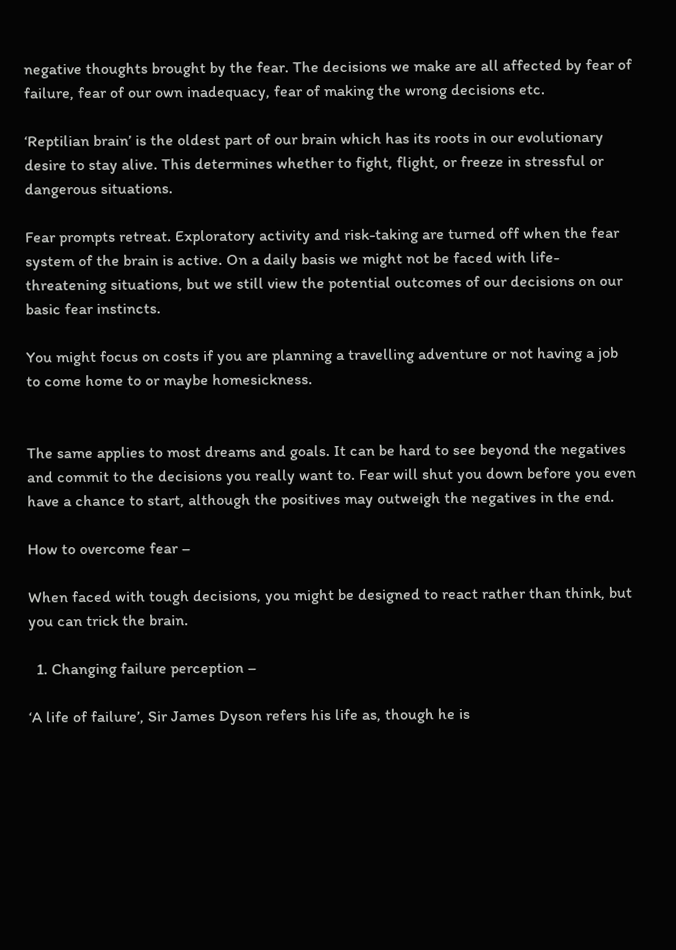negative thoughts brought by the fear. The decisions we make are all affected by fear of failure, fear of our own inadequacy, fear of making the wrong decisions etc.

‘Reptilian brain’ is the oldest part of our brain which has its roots in our evolutionary desire to stay alive. This determines whether to fight, flight, or freeze in stressful or dangerous situations.

Fear prompts retreat. Exploratory activity and risk-taking are turned off when the fear system of the brain is active. On a daily basis we might not be faced with life-threatening situations, but we still view the potential outcomes of our decisions on our basic fear instincts.

You might focus on costs if you are planning a travelling adventure or not having a job to come home to or maybe homesickness.


The same applies to most dreams and goals. It can be hard to see beyond the negatives and commit to the decisions you really want to. Fear will shut you down before you even have a chance to start, although the positives may outweigh the negatives in the end.

How to overcome fear –

When faced with tough decisions, you might be designed to react rather than think, but you can trick the brain.

  1. Changing failure perception –

‘A life of failure’, Sir James Dyson refers his life as, though he is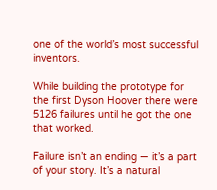one of the world’s most successful inventors.

While building the prototype for the first Dyson Hoover there were 5126 failures until he got the one that worked.

Failure isn’t an ending — it’s a part of your story. It’s a natural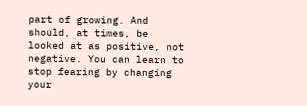part of growing. And should, at times, be looked at as positive, not negative. You can learn to stop fearing by changing your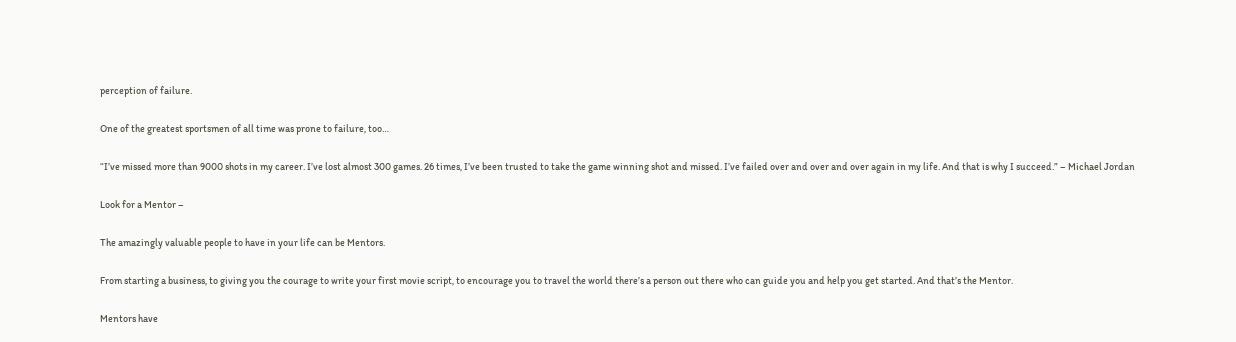perception of failure.

One of the greatest sportsmen of all time was prone to failure, too…

“I’ve missed more than 9000 shots in my career. I’ve lost almost 300 games. 26 times, I’ve been trusted to take the game winning shot and missed. I’ve failed over and over and over again in my life. And that is why I succeed.” – Michael Jordan

Look for a Mentor –

The amazingly valuable people to have in your life can be Mentors.

From starting a business, to giving you the courage to write your first movie script, to encourage you to travel the world there’s a person out there who can guide you and help you get started. And that’s the Mentor.

Mentors have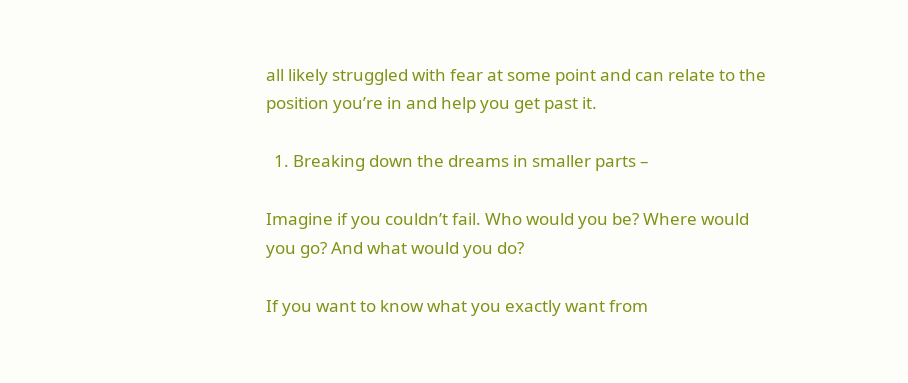all likely struggled with fear at some point and can relate to the position you’re in and help you get past it.

  1. Breaking down the dreams in smaller parts –

Imagine if you couldn’t fail. Who would you be? Where would you go? And what would you do?

If you want to know what you exactly want from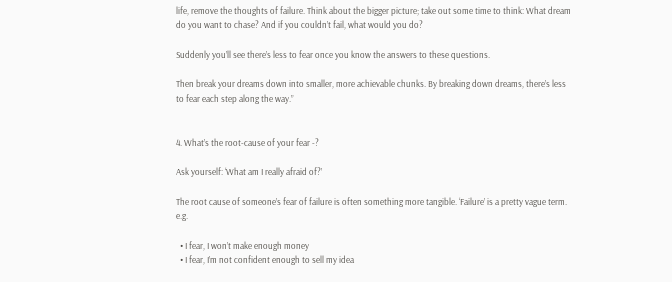life, remove the thoughts of failure. Think about the bigger picture; take out some time to think: What dream do you want to chase? And if you couldn’t fail, what would you do?

Suddenly you’ll see there’s less to fear once you know the answers to these questions.

Then break your dreams down into smaller, more achievable chunks. By breaking down dreams, there’s less to fear each step along the way.”


4. What’s the root-cause of your fear -?

Ask yourself: ‘What am I really afraid of?’

The root cause of someone’s fear of failure is often something more tangible. ‘Failure’ is a pretty vague term. e.g.

  • I fear, I won’t make enough money
  • I fear, I’m not confident enough to sell my idea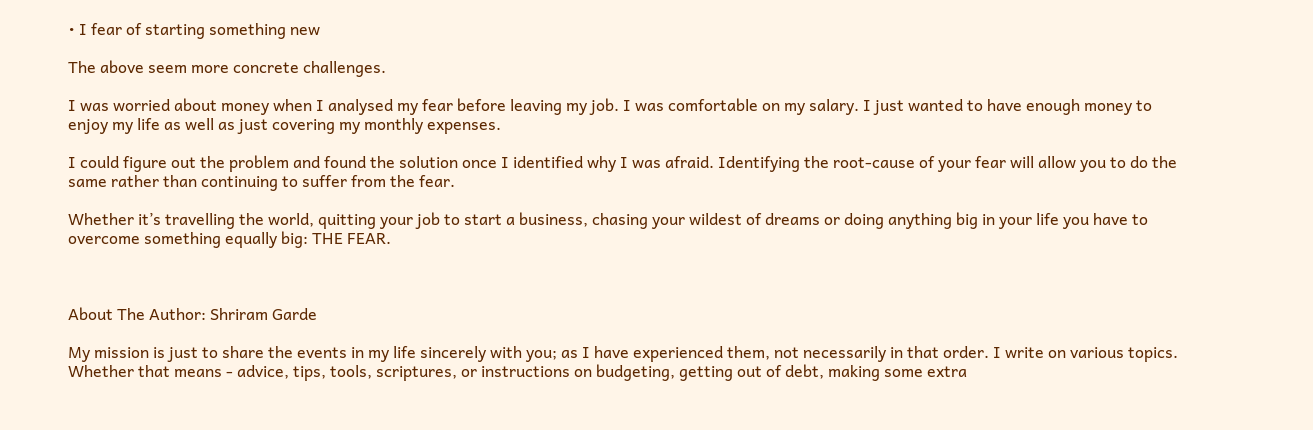• I fear of starting something new

The above seem more concrete challenges.

I was worried about money when I analysed my fear before leaving my job. I was comfortable on my salary. I just wanted to have enough money to enjoy my life as well as just covering my monthly expenses.

I could figure out the problem and found the solution once I identified why I was afraid. Identifying the root-cause of your fear will allow you to do the same rather than continuing to suffer from the fear.

Whether it’s travelling the world, quitting your job to start a business, chasing your wildest of dreams or doing anything big in your life you have to overcome something equally big: THE FEAR.



About The Author: Shriram Garde

My mission is just to share the events in my life sincerely with you; as I have experienced them, not necessarily in that order. I write on various topics. Whether that means - advice, tips, tools, scriptures, or instructions on budgeting, getting out of debt, making some extra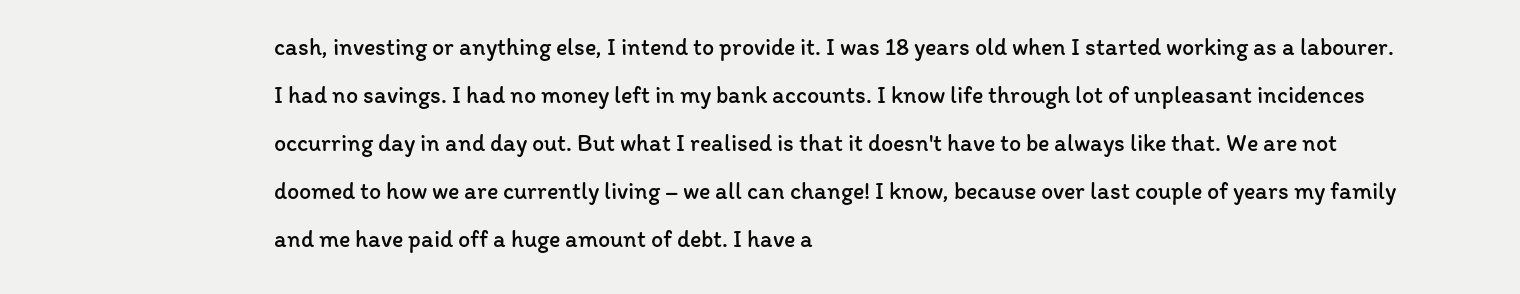cash, investing or anything else, I intend to provide it. I was 18 years old when I started working as a labourer. I had no savings. I had no money left in my bank accounts. I know life through lot of unpleasant incidences occurring day in and day out. But what I realised is that it doesn't have to be always like that. We are not doomed to how we are currently living – we all can change! I know, because over last couple of years my family and me have paid off a huge amount of debt. I have a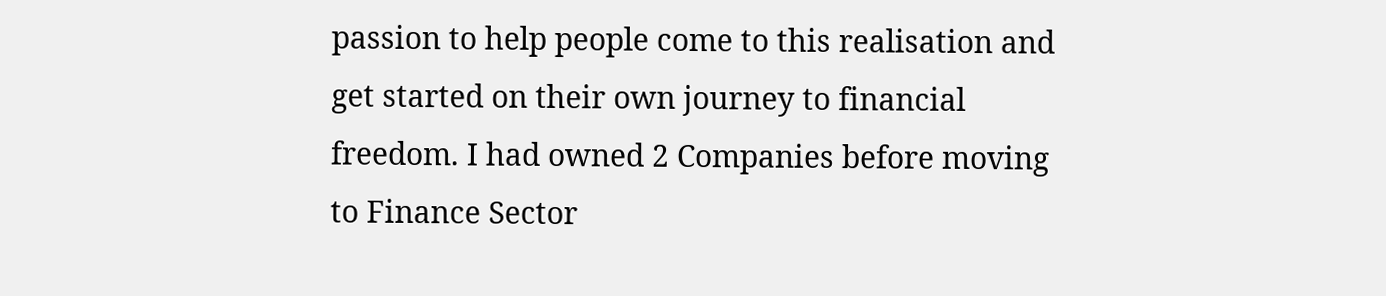passion to help people come to this realisation and get started on their own journey to financial freedom. I had owned 2 Companies before moving to Finance Sector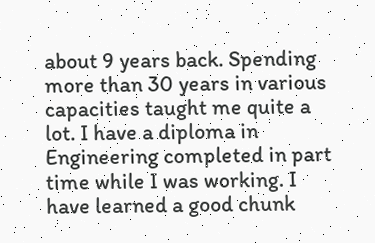about 9 years back. Spending more than 30 years in various capacities taught me quite a lot. I have a diploma in Engineering completed in part time while I was working. I have learned a good chunk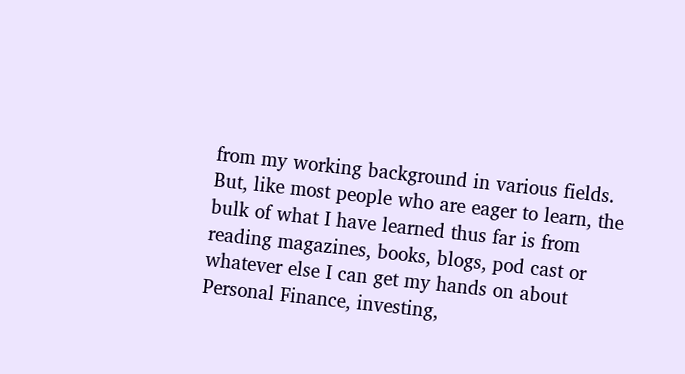from my working background in various fields. But, like most people who are eager to learn, the bulk of what I have learned thus far is from reading magazines, books, blogs, pod cast or whatever else I can get my hands on about Personal Finance, investing,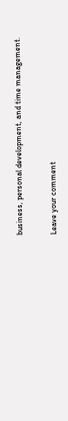business, personal development, and time management.


Leave your comment